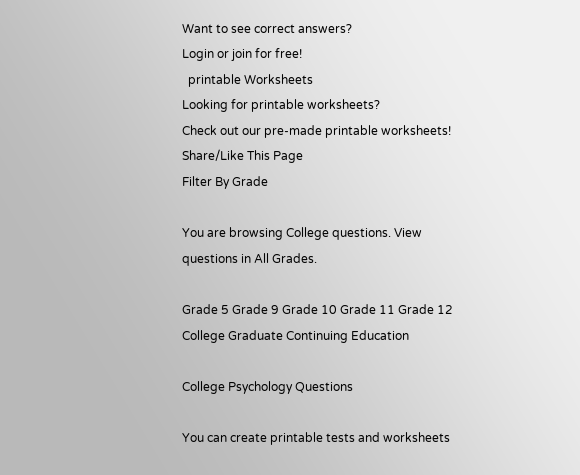Want to see correct answers?
Login or join for free!
  printable Worksheets
Looking for printable worksheets?
Check out our pre-made printable worksheets!
Share/Like This Page
Filter By Grade

You are browsing College questions. View questions in All Grades.

Grade 5 Grade 9 Grade 10 Grade 11 Grade 12 College Graduate Continuing Education

College Psychology Questions

You can create printable tests and worksheets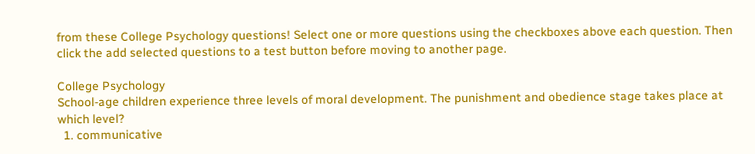from these College Psychology questions! Select one or more questions using the checkboxes above each question. Then click the add selected questions to a test button before moving to another page.

College Psychology
School-age children experience three levels of moral development. The punishment and obedience stage takes place at which level?
  1. communicative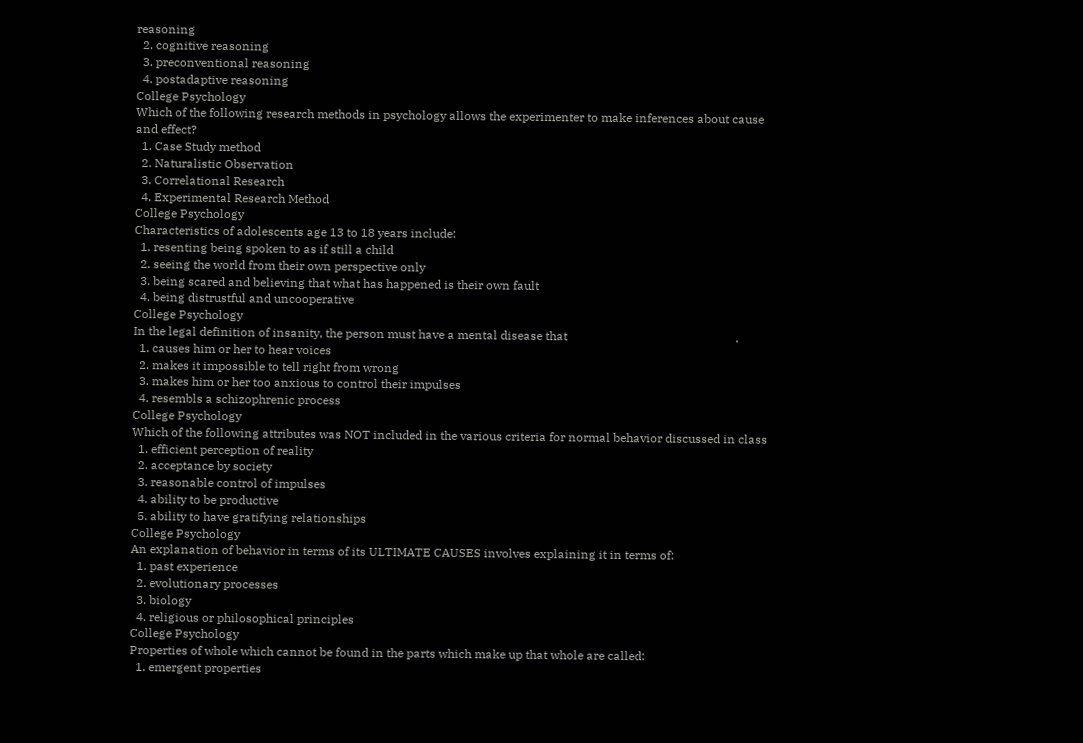reasoning
  2. cognitive reasoning
  3. preconventional reasoning
  4. postadaptive reasoning
College Psychology
Which of the following research methods in psychology allows the experimenter to make inferences about cause and effect?
  1. Case Study method
  2. Naturalistic Observation
  3. Correlational Research
  4. Experimental Research Method
College Psychology
Characteristics of adolescents age 13 to 18 years include:
  1. resenting being spoken to as if still a child
  2. seeing the world from their own perspective only
  3. being scared and believing that what has happened is their own fault
  4. being distrustful and uncooperative
College Psychology
In the legal definition of insanity, the person must have a mental disease that                                                        .
  1. causes him or her to hear voices
  2. makes it impossible to tell right from wrong
  3. makes him or her too anxious to control their impulses
  4. resembls a schizophrenic process
College Psychology
Which of the following attributes was NOT included in the various criteria for normal behavior discussed in class
  1. efficient perception of reality
  2. acceptance by society
  3. reasonable control of impulses
  4. ability to be productive
  5. ability to have gratifying relationships
College Psychology
An explanation of behavior in terms of its ULTIMATE CAUSES involves explaining it in terms of:
  1. past experience
  2. evolutionary processes
  3. biology
  4. religious or philosophical principles
College Psychology
Properties of whole which cannot be found in the parts which make up that whole are called:
  1. emergent properties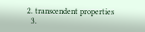2. transcendent properties
  3.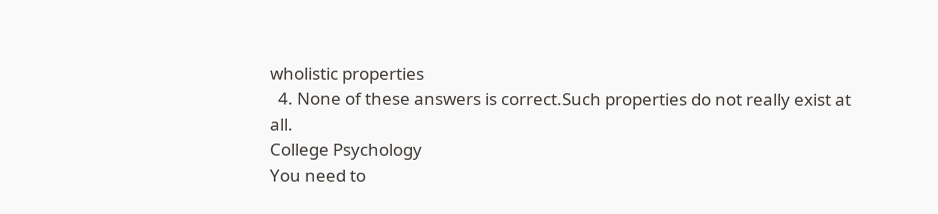wholistic properties
  4. None of these answers is correct.Such properties do not really exist at all.
College Psychology
You need to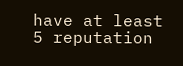have at least 5 reputation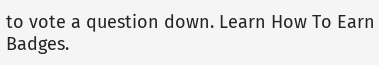to vote a question down. Learn How To Earn Badges.